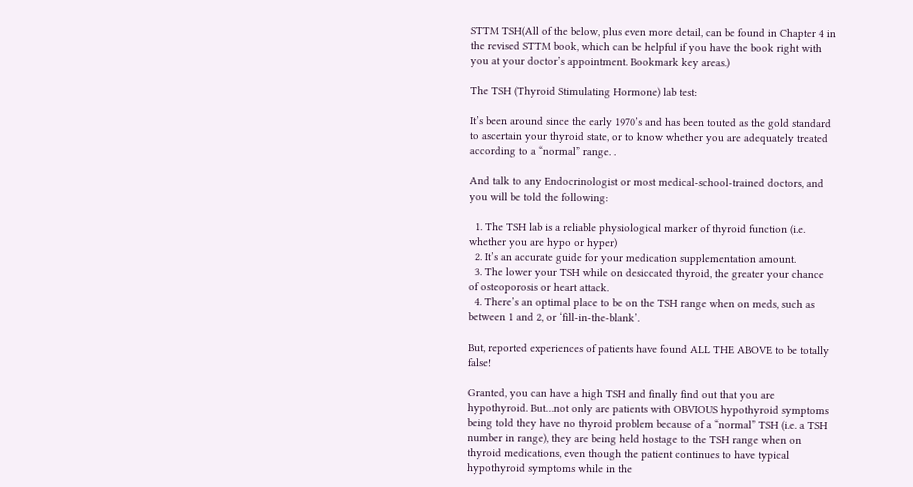STTM TSH(All of the below, plus even more detail, can be found in Chapter 4 in the revised STTM book, which can be helpful if you have the book right with you at your doctor’s appointment. Bookmark key areas.)

The TSH (Thyroid Stimulating Hormone) lab test:

It’s been around since the early 1970’s and has been touted as the gold standard to ascertain your thyroid state, or to know whether you are adequately treated according to a “normal” range. .

And talk to any Endocrinologist or most medical-school-trained doctors, and you will be told the following:

  1. The TSH lab is a reliable physiological marker of thyroid function (i.e. whether you are hypo or hyper)
  2. It’s an accurate guide for your medication supplementation amount.
  3. The lower your TSH while on desiccated thyroid, the greater your chance of osteoporosis or heart attack.
  4. There’s an optimal place to be on the TSH range when on meds, such as between 1 and 2, or ‘fill-in-the-blank’.

But, reported experiences of patients have found ALL THE ABOVE to be totally false!

Granted, you can have a high TSH and finally find out that you are hypothyroid. But…not only are patients with OBVIOUS hypothyroid symptoms being told they have no thyroid problem because of a “normal” TSH (i.e. a TSH number in range), they are being held hostage to the TSH range when on thyroid medications, even though the patient continues to have typical hypothyroid symptoms while in the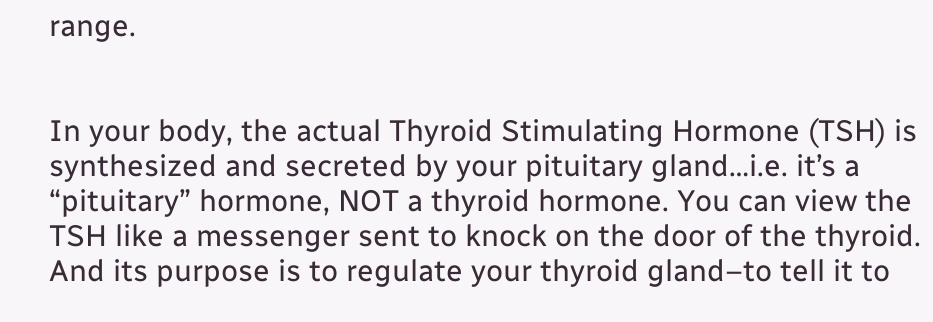range.


In your body, the actual Thyroid Stimulating Hormone (TSH) is synthesized and secreted by your pituitary gland…i.e. it’s a “pituitary” hormone, NOT a thyroid hormone. You can view the TSH like a messenger sent to knock on the door of the thyroid. And its purpose is to regulate your thyroid gland–to tell it to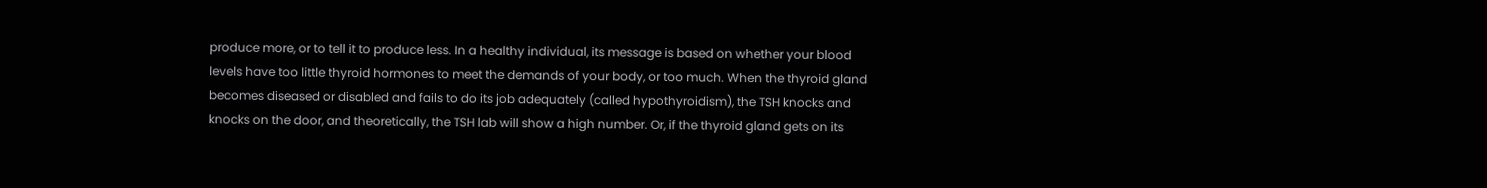produce more, or to tell it to produce less. In a healthy individual, its message is based on whether your blood levels have too little thyroid hormones to meet the demands of your body, or too much. When the thyroid gland becomes diseased or disabled and fails to do its job adequately (called hypothyroidism), the TSH knocks and knocks on the door, and theoretically, the TSH lab will show a high number. Or, if the thyroid gland gets on its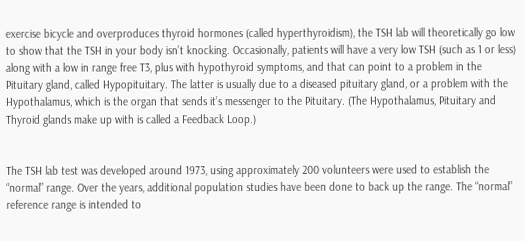exercise bicycle and overproduces thyroid hormones (called hyperthyroidism), the TSH lab will theoretically go low to show that the TSH in your body isn’t knocking. Occasionally, patients will have a very low TSH (such as 1 or less) along with a low in range free T3, plus with hypothyroid symptoms, and that can point to a problem in the Pituitary gland, called Hypopituitary. The latter is usually due to a diseased pituitary gland, or a problem with the Hypothalamus, which is the organ that sends it’s messenger to the Pituitary. (The Hypothalamus, Pituitary and Thyroid glands make up with is called a Feedback Loop.)


The TSH lab test was developed around 1973, using approximately 200 volunteers were used to establish the “normal” range. Over the years, additional population studies have been done to back up the range. The “normal” reference range is intended to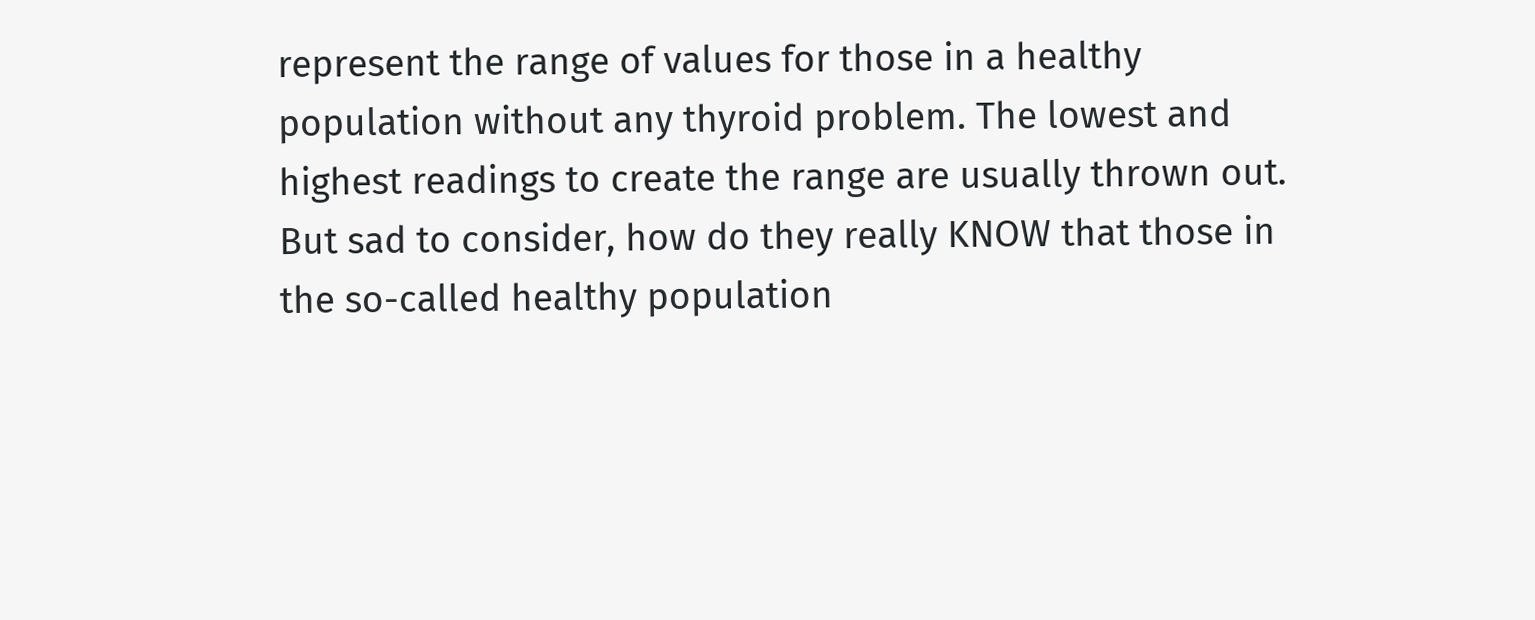represent the range of values for those in a healthy population without any thyroid problem. The lowest and highest readings to create the range are usually thrown out. But sad to consider, how do they really KNOW that those in the so-called healthy population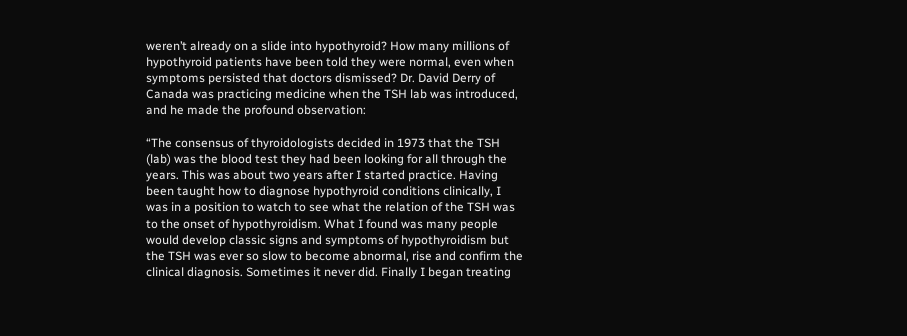weren’t already on a slide into hypothyroid? How many millions of hypothyroid patients have been told they were normal, even when symptoms persisted that doctors dismissed? Dr. David Derry of Canada was practicing medicine when the TSH lab was introduced, and he made the profound observation:

“The consensus of thyroidologists decided in 1973 that the TSH (lab) was the blood test they had been looking for all through the years. This was about two years after I started practice. Having been taught how to diagnose hypothyroid conditions clinically, I was in a position to watch to see what the relation of the TSH was to the onset of hypothyroidism. What I found was many people would develop classic signs and symptoms of hypothyroidism but the TSH was ever so slow to become abnormal, rise and confirm the clinical diagnosis. Sometimes it never did. Finally I began treating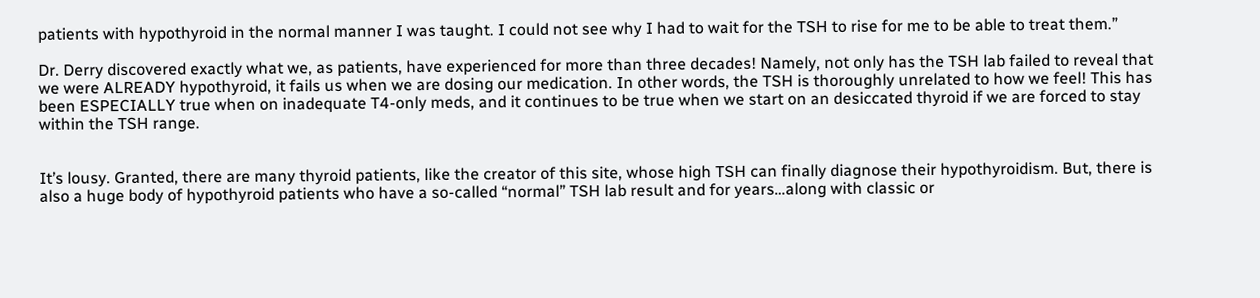patients with hypothyroid in the normal manner I was taught. I could not see why I had to wait for the TSH to rise for me to be able to treat them.”

Dr. Derry discovered exactly what we, as patients, have experienced for more than three decades! Namely, not only has the TSH lab failed to reveal that we were ALREADY hypothyroid, it fails us when we are dosing our medication. In other words, the TSH is thoroughly unrelated to how we feel! This has been ESPECIALLY true when on inadequate T4-only meds, and it continues to be true when we start on an desiccated thyroid if we are forced to stay within the TSH range.


It’s lousy. Granted, there are many thyroid patients, like the creator of this site, whose high TSH can finally diagnose their hypothyroidism. But, there is also a huge body of hypothyroid patients who have a so-called “normal” TSH lab result and for years…along with classic or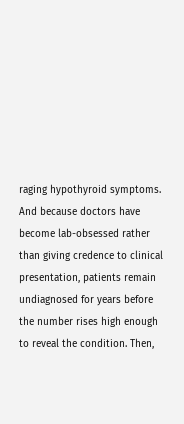raging hypothyroid symptoms. And because doctors have become lab-obsessed rather than giving credence to clinical presentation, patients remain undiagnosed for years before the number rises high enough to reveal the condition. Then,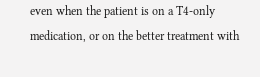even when the patient is on a T4-only medication, or on the better treatment with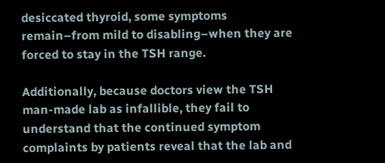desiccated thyroid, some symptoms remain–from mild to disabling–when they are forced to stay in the TSH range.

Additionally, because doctors view the TSH man-made lab as infallible, they fail to understand that the continued symptom complaints by patients reveal that the lab and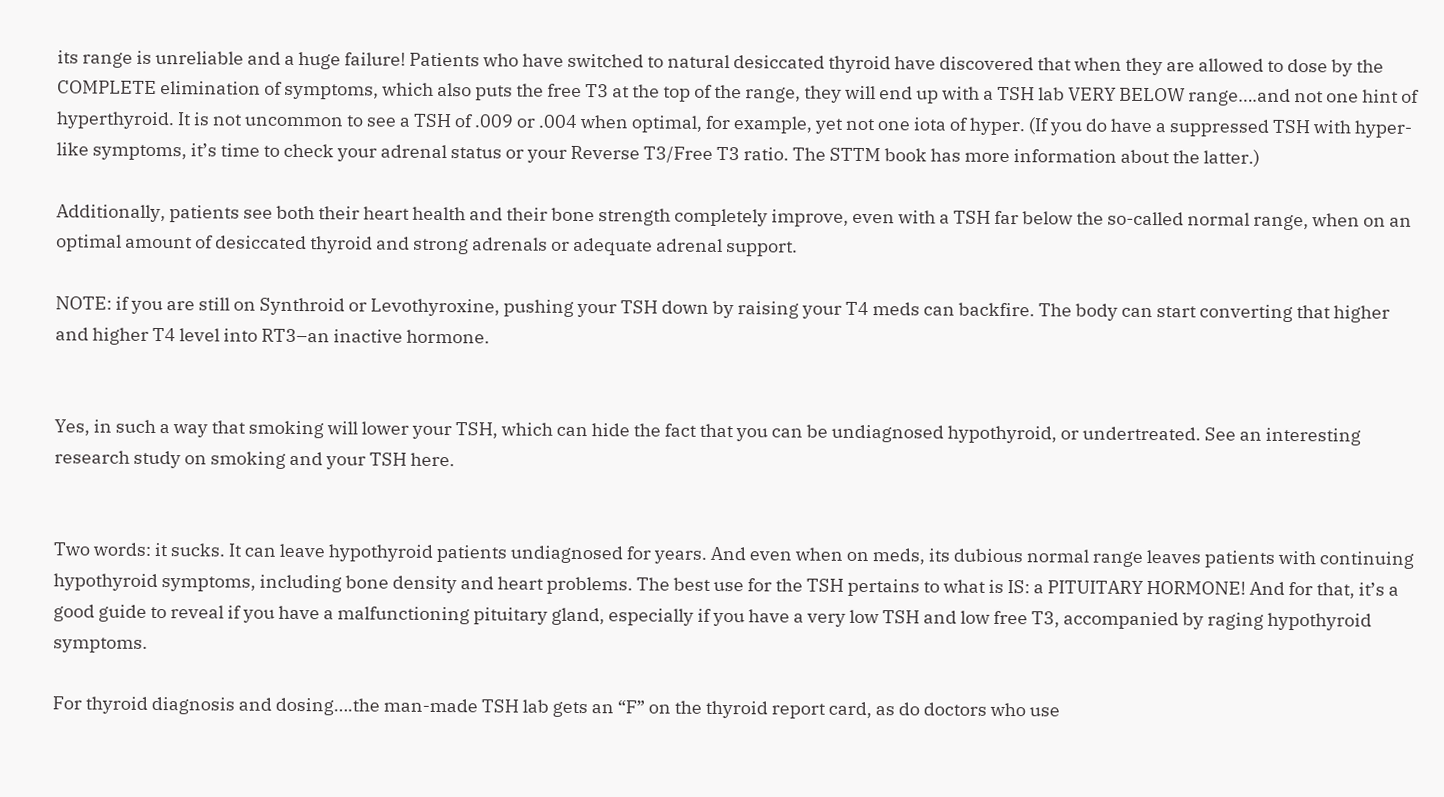its range is unreliable and a huge failure! Patients who have switched to natural desiccated thyroid have discovered that when they are allowed to dose by the COMPLETE elimination of symptoms, which also puts the free T3 at the top of the range, they will end up with a TSH lab VERY BELOW range….and not one hint of hyperthyroid. It is not uncommon to see a TSH of .009 or .004 when optimal, for example, yet not one iota of hyper. (If you do have a suppressed TSH with hyper-like symptoms, it’s time to check your adrenal status or your Reverse T3/Free T3 ratio. The STTM book has more information about the latter.)

Additionally, patients see both their heart health and their bone strength completely improve, even with a TSH far below the so-called normal range, when on an optimal amount of desiccated thyroid and strong adrenals or adequate adrenal support.

NOTE: if you are still on Synthroid or Levothyroxine, pushing your TSH down by raising your T4 meds can backfire. The body can start converting that higher and higher T4 level into RT3–an inactive hormone.


Yes, in such a way that smoking will lower your TSH, which can hide the fact that you can be undiagnosed hypothyroid, or undertreated. See an interesting research study on smoking and your TSH here.


Two words: it sucks. It can leave hypothyroid patients undiagnosed for years. And even when on meds, its dubious normal range leaves patients with continuing hypothyroid symptoms, including bone density and heart problems. The best use for the TSH pertains to what is IS: a PITUITARY HORMONE! And for that, it’s a good guide to reveal if you have a malfunctioning pituitary gland, especially if you have a very low TSH and low free T3, accompanied by raging hypothyroid symptoms.

For thyroid diagnosis and dosing….the man-made TSH lab gets an “F” on the thyroid report card, as do doctors who use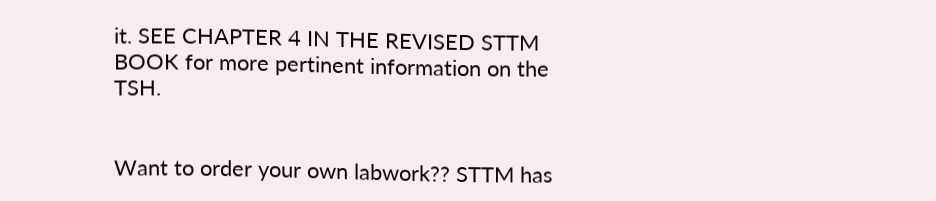it. SEE CHAPTER 4 IN THE REVISED STTM BOOK for more pertinent information on the TSH.


Want to order your own labwork?? STTM has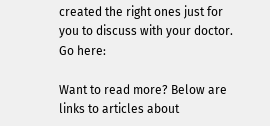created the right ones just for you to discuss with your doctor. Go here:

Want to read more? Below are links to articles about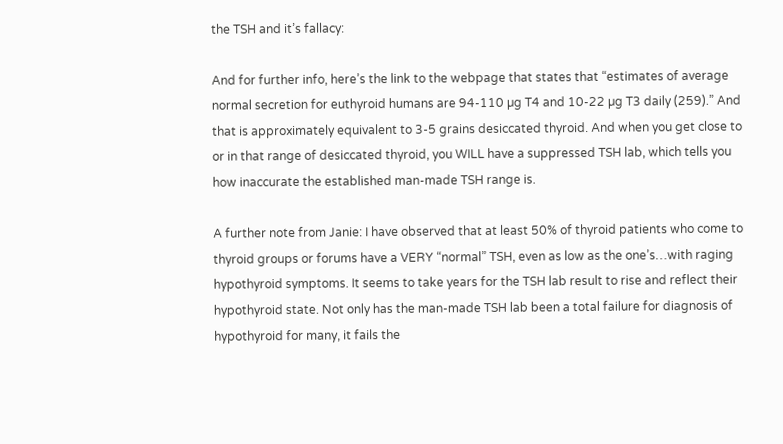the TSH and it’s fallacy:

And for further info, here’s the link to the webpage that states that “estimates of average normal secretion for euthyroid humans are 94-110 µg T4 and 10-22 µg T3 daily (259).” And that is approximately equivalent to 3-5 grains desiccated thyroid. And when you get close to or in that range of desiccated thyroid, you WILL have a suppressed TSH lab, which tells you how inaccurate the established man-made TSH range is.

A further note from Janie: I have observed that at least 50% of thyroid patients who come to thyroid groups or forums have a VERY “normal” TSH, even as low as the one’s…with raging hypothyroid symptoms. It seems to take years for the TSH lab result to rise and reflect their hypothyroid state. Not only has the man-made TSH lab been a total failure for diagnosis of hypothyroid for many, it fails the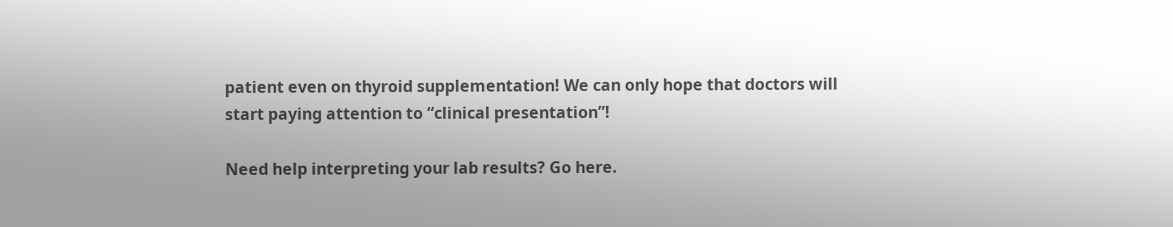patient even on thyroid supplementation! We can only hope that doctors will start paying attention to “clinical presentation”!

Need help interpreting your lab results? Go here.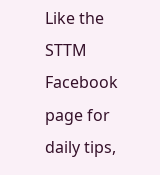Like the STTM Facebook page for daily tips,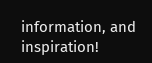information, and inspiration!